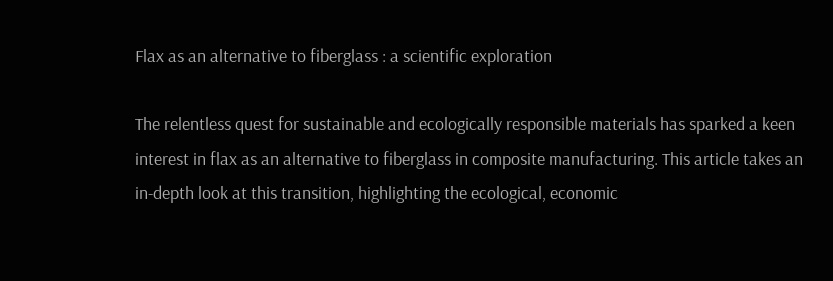Flax as an alternative to fiberglass : a scientific exploration

The relentless quest for sustainable and ecologically responsible materials has sparked a keen interest in flax as an alternative to fiberglass in composite manufacturing. This article takes an in-depth look at this transition, highlighting the ecological, economic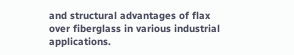and structural advantages of flax over fiberglass in various industrial applications.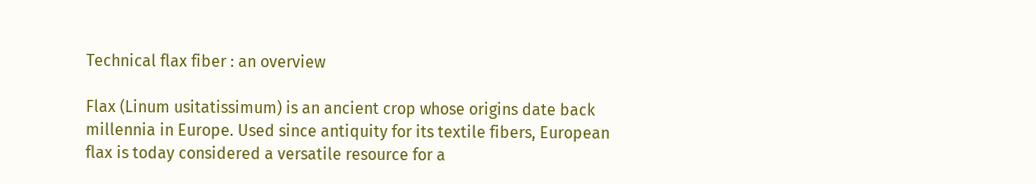Technical flax fiber : an overview

Flax (Linum usitatissimum) is an ancient crop whose origins date back millennia in Europe. Used since antiquity for its textile fibers, European flax is today considered a versatile resource for a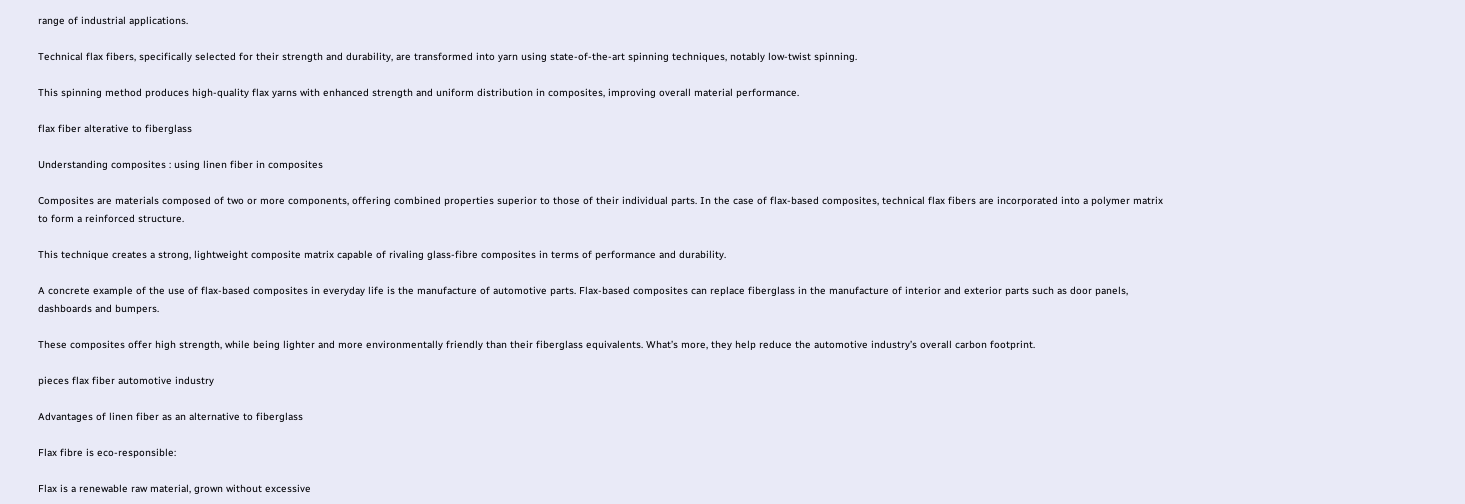range of industrial applications.

Technical flax fibers, specifically selected for their strength and durability, are transformed into yarn using state-of-the-art spinning techniques, notably low-twist spinning.

This spinning method produces high-quality flax yarns with enhanced strength and uniform distribution in composites, improving overall material performance.

flax fiber alterative to fiberglass

Understanding composites : using linen fiber in composites

Composites are materials composed of two or more components, offering combined properties superior to those of their individual parts. In the case of flax-based composites, technical flax fibers are incorporated into a polymer matrix to form a reinforced structure.

This technique creates a strong, lightweight composite matrix capable of rivaling glass-fibre composites in terms of performance and durability.

A concrete example of the use of flax-based composites in everyday life is the manufacture of automotive parts. Flax-based composites can replace fiberglass in the manufacture of interior and exterior parts such as door panels, dashboards and bumpers.

These composites offer high strength, while being lighter and more environmentally friendly than their fiberglass equivalents. What’s more, they help reduce the automotive industry’s overall carbon footprint.

pieces flax fiber automotive industry

Advantages of linen fiber as an alternative to fiberglass

Flax fibre is eco-responsible:

Flax is a renewable raw material, grown without excessive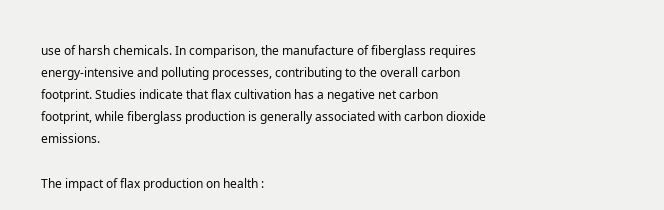use of harsh chemicals. In comparison, the manufacture of fiberglass requires energy-intensive and polluting processes, contributing to the overall carbon footprint. Studies indicate that flax cultivation has a negative net carbon footprint, while fiberglass production is generally associated with carbon dioxide emissions.

The impact of flax production on health :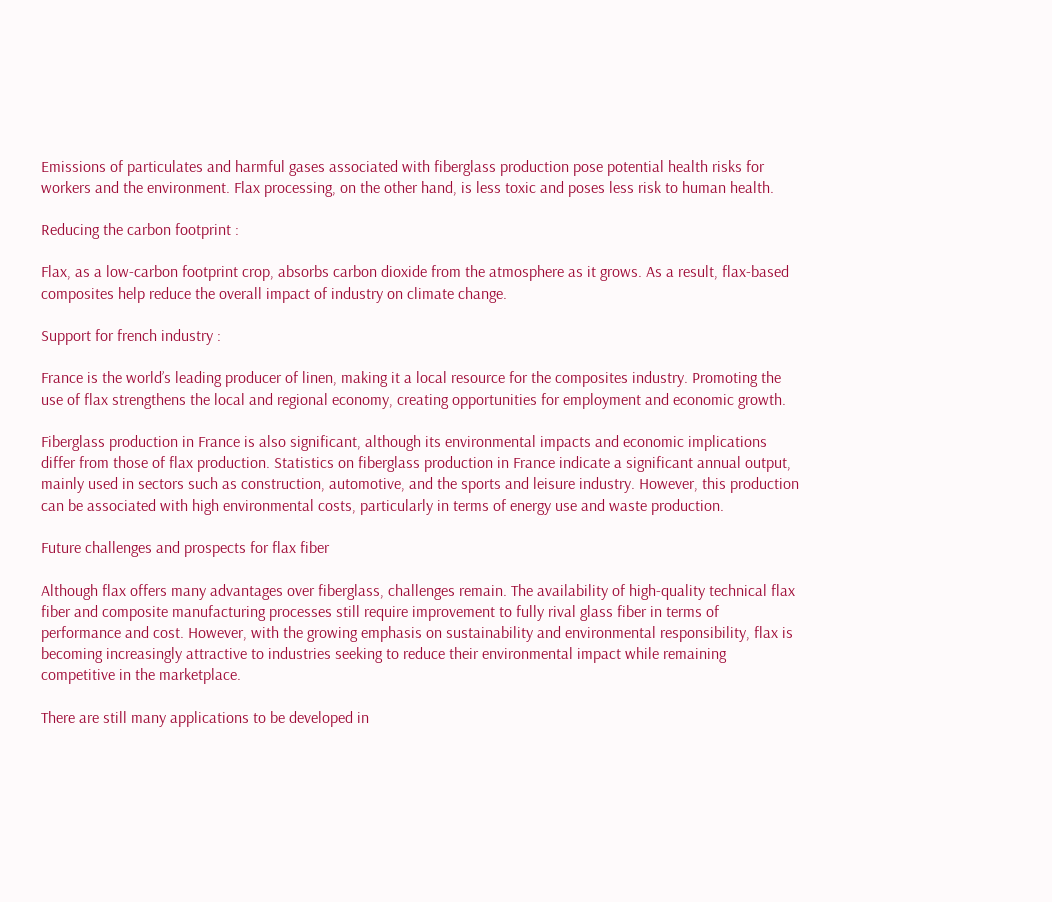Emissions of particulates and harmful gases associated with fiberglass production pose potential health risks for workers and the environment. Flax processing, on the other hand, is less toxic and poses less risk to human health.

Reducing the carbon footprint :

Flax, as a low-carbon footprint crop, absorbs carbon dioxide from the atmosphere as it grows. As a result, flax-based composites help reduce the overall impact of industry on climate change.

Support for french industry :

France is the world’s leading producer of linen, making it a local resource for the composites industry. Promoting the use of flax strengthens the local and regional economy, creating opportunities for employment and economic growth.

Fiberglass production in France is also significant, although its environmental impacts and economic implications differ from those of flax production. Statistics on fiberglass production in France indicate a significant annual output, mainly used in sectors such as construction, automotive, and the sports and leisure industry. However, this production can be associated with high environmental costs, particularly in terms of energy use and waste production.

Future challenges and prospects for flax fiber

Although flax offers many advantages over fiberglass, challenges remain. The availability of high-quality technical flax fiber and composite manufacturing processes still require improvement to fully rival glass fiber in terms of performance and cost. However, with the growing emphasis on sustainability and environmental responsibility, flax is becoming increasingly attractive to industries seeking to reduce their environmental impact while remaining competitive in the marketplace.

There are still many applications to be developed in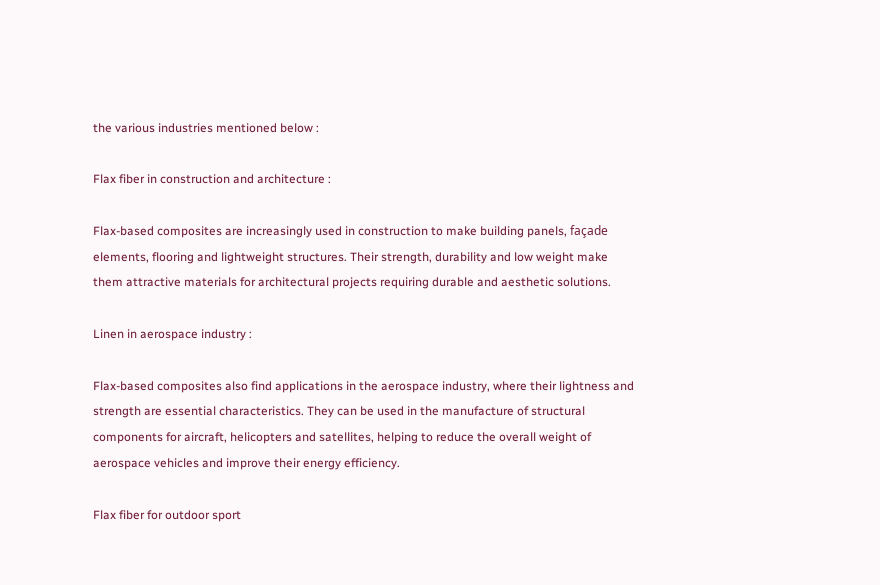the various industries mentioned below :

Flax fiber in construction and architecture :

Flax-based composites are increasingly used in construction to make building panels, façade elements, flooring and lightweight structures. Their strength, durability and low weight make them attractive materials for architectural projects requiring durable and aesthetic solutions.

Linen in aerospace industry :

Flax-based composites also find applications in the aerospace industry, where their lightness and strength are essential characteristics. They can be used in the manufacture of structural components for aircraft, helicopters and satellites, helping to reduce the overall weight of aerospace vehicles and improve their energy efficiency.

Flax fiber for outdoor sport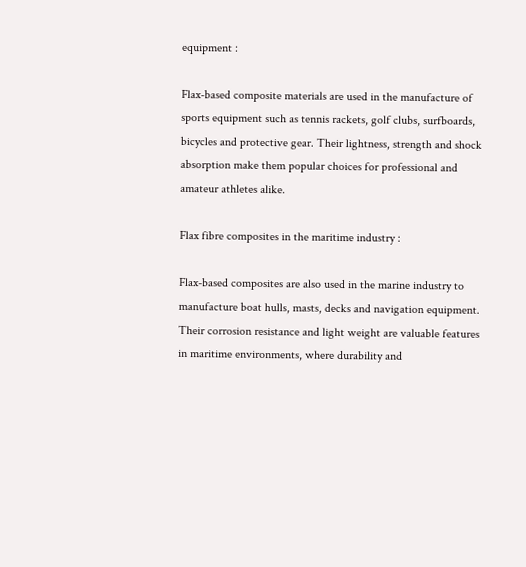equipment :

Flax-based composite materials are used in the manufacture of sports equipment such as tennis rackets, golf clubs, surfboards, bicycles and protective gear. Their lightness, strength and shock absorption make them popular choices for professional and amateur athletes alike.

Flax fibre composites in the maritime industry :

Flax-based composites are also used in the marine industry to manufacture boat hulls, masts, decks and navigation equipment. Their corrosion resistance and light weight are valuable features in maritime environments, where durability and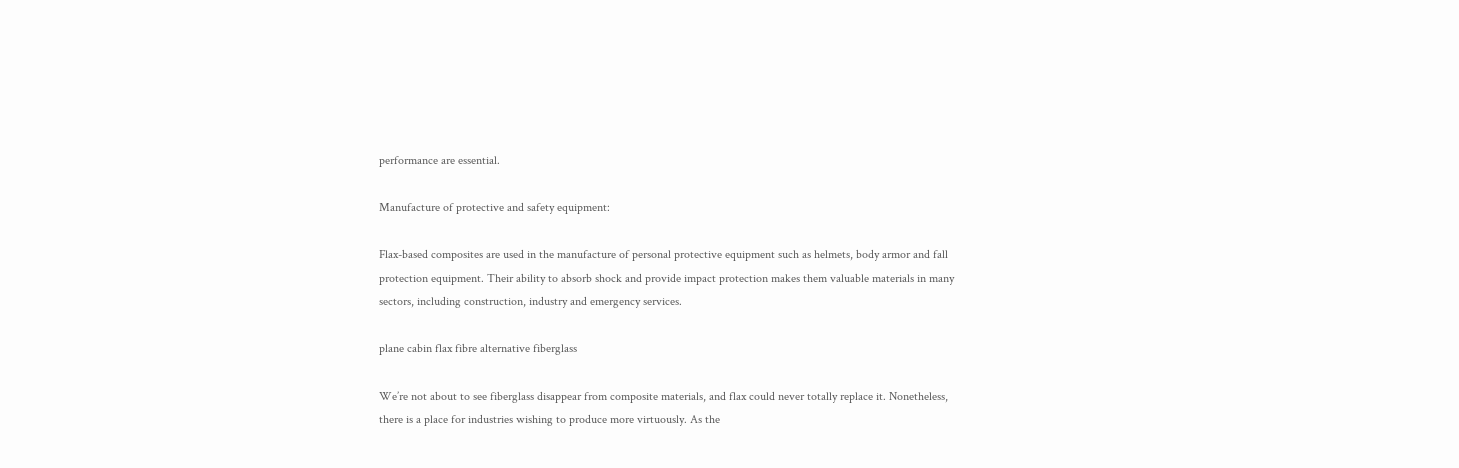performance are essential.

Manufacture of protective and safety equipment:

Flax-based composites are used in the manufacture of personal protective equipment such as helmets, body armor and fall protection equipment. Their ability to absorb shock and provide impact protection makes them valuable materials in many sectors, including construction, industry and emergency services.

plane cabin flax fibre alternative fiberglass

We’re not about to see fiberglass disappear from composite materials, and flax could never totally replace it. Nonetheless, there is a place for industries wishing to produce more virtuously. As the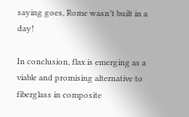saying goes, Rome wasn’t built in a day!

In conclusion, flax is emerging as a viable and promising alternative to fiberglass in composite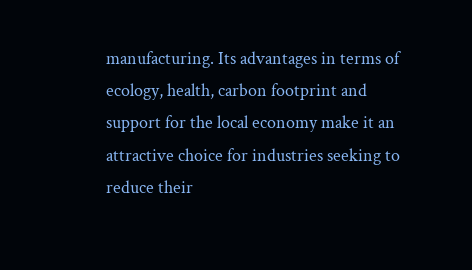manufacturing. Its advantages in terms of ecology, health, carbon footprint and support for the local economy make it an attractive choice for industries seeking to reduce their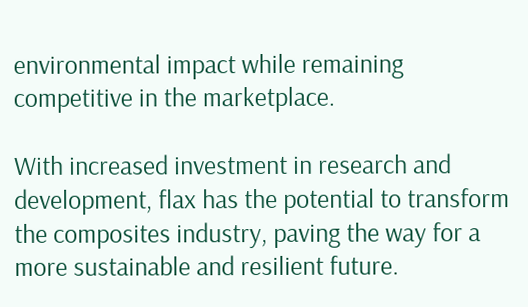environmental impact while remaining competitive in the marketplace.

With increased investment in research and development, flax has the potential to transform the composites industry, paving the way for a more sustainable and resilient future.